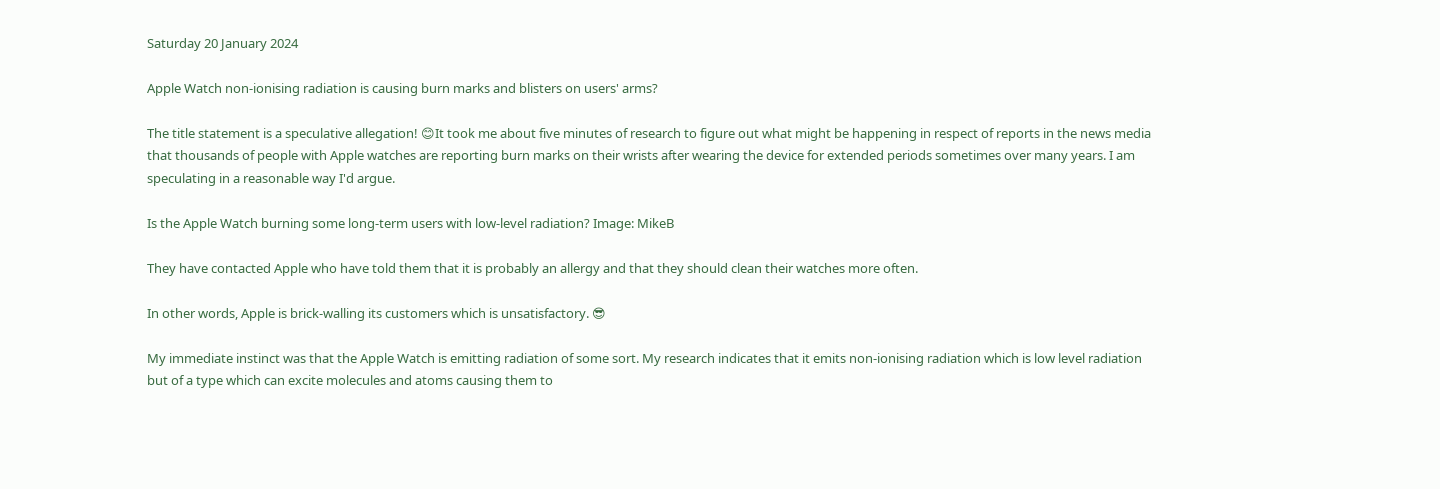Saturday 20 January 2024

Apple Watch non-ionising radiation is causing burn marks and blisters on users' arms?

The title statement is a speculative allegation! 😊It took me about five minutes of research to figure out what might be happening in respect of reports in the news media that thousands of people with Apple watches are reporting burn marks on their wrists after wearing the device for extended periods sometimes over many years. I am speculating in a reasonable way I'd argue.

Is the Apple Watch burning some long-term users with low-level radiation? Image: MikeB

They have contacted Apple who have told them that it is probably an allergy and that they should clean their watches more often.

In other words, Apple is brick-walling its customers which is unsatisfactory. 😎

My immediate instinct was that the Apple Watch is emitting radiation of some sort. My research indicates that it emits non-ionising radiation which is low level radiation but of a type which can excite molecules and atoms causing them to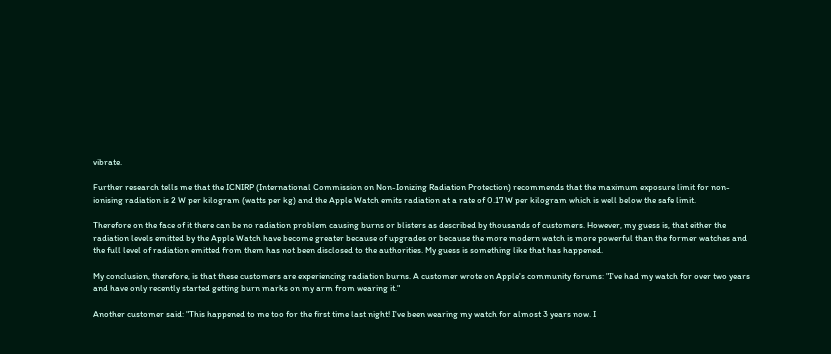vibrate.

Further research tells me that the ICNIRP (International Commission on Non-Ionizing Radiation Protection) recommends that the maximum exposure limit for non-ionising radiation is 2 W per kilogram (watts per kg) and the Apple Watch emits radiation at a rate of 0.17 W per kilogram which is well below the safe limit.

Therefore on the face of it there can be no radiation problem causing burns or blisters as described by thousands of customers. However, my guess is, that either the radiation levels emitted by the Apple Watch have become greater because of upgrades or because the more modern watch is more powerful than the former watches and the full level of radiation emitted from them has not been disclosed to the authorities. My guess is something like that has happened.

My conclusion, therefore, is that these customers are experiencing radiation burns. A customer wrote on Apple's community forums: "I've had my watch for over two years and have only recently started getting burn marks on my arm from wearing it."

Another customer said: "This happened to me too for the first time last night! I've been wearing my watch for almost 3 years now. I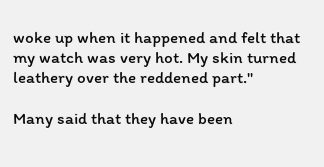woke up when it happened and felt that my watch was very hot. My skin turned leathery over the reddened part."

Many said that they have been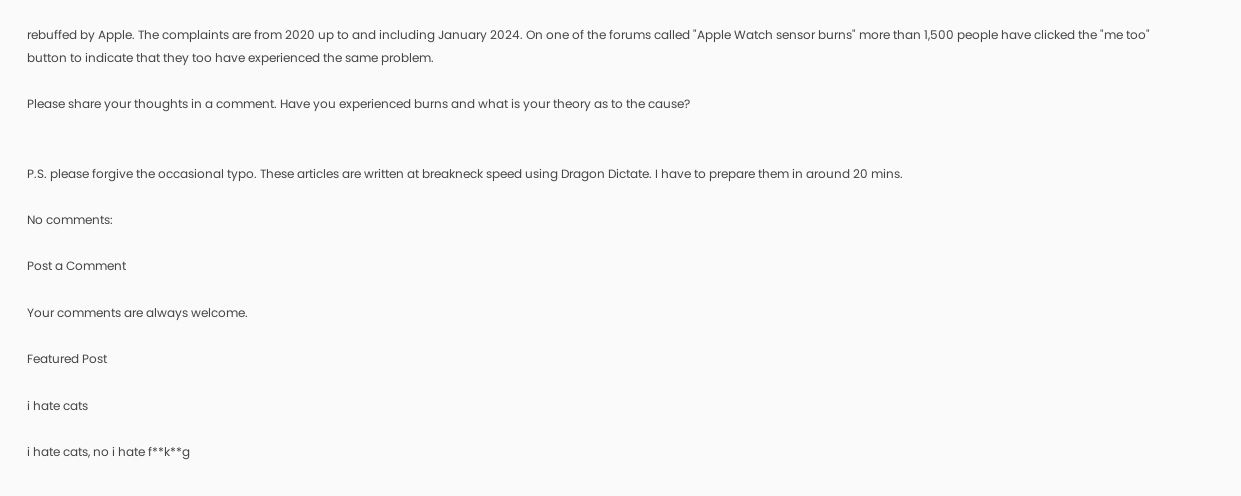rebuffed by Apple. The complaints are from 2020 up to and including January 2024. On one of the forums called "Apple Watch sensor burns" more than 1,500 people have clicked the "me too" button to indicate that they too have experienced the same problem.

Please share your thoughts in a comment. Have you experienced burns and what is your theory as to the cause?


P.S. please forgive the occasional typo. These articles are written at breakneck speed using Dragon Dictate. I have to prepare them in around 20 mins.

No comments:

Post a Comment

Your comments are always welcome.

Featured Post

i hate cats

i hate cats, no i hate f**k**g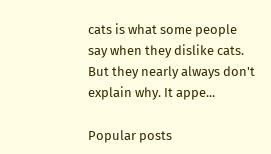cats is what some people say when they dislike cats. But they nearly always don't explain why. It appe...

Popular posts